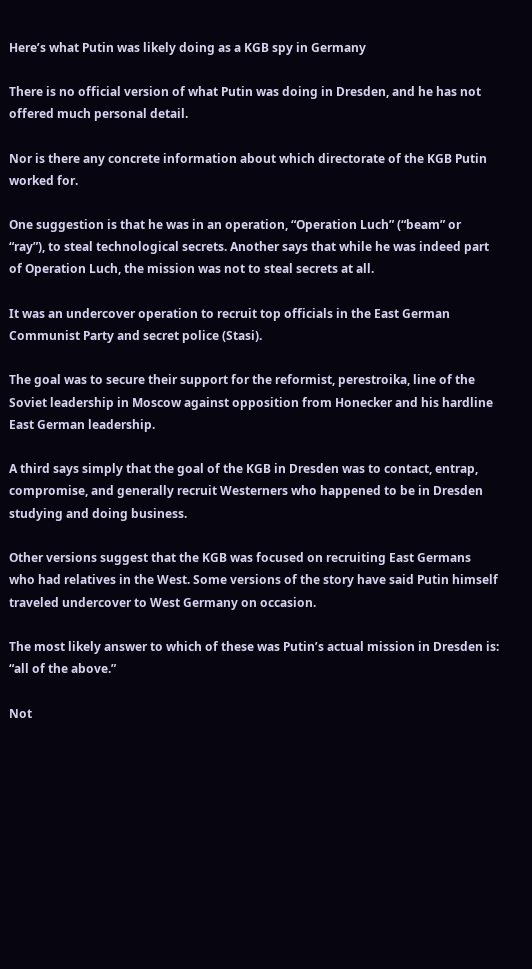Here’s what Putin was likely doing as a KGB spy in Germany

There is no official version of what Putin was doing in Dresden, and he has not offered much personal detail.

Nor is there any concrete information about which directorate of the KGB Putin worked for.

One suggestion is that he was in an operation, “Operation Luch” (“beam” or “ray”), to steal technological secrets. Another says that while he was indeed part of Operation Luch, the mission was not to steal secrets at all.

It was an undercover operation to recruit top officials in the East German Communist Party and secret police (Stasi).

The goal was to secure their support for the reformist, perestroika, line of the Soviet leadership in Moscow against opposition from Honecker and his hardline East German leadership.

A third says simply that the goal of the KGB in Dresden was to contact, entrap, compromise, and generally recruit Westerners who happened to be in Dresden studying and doing business.

Other versions suggest that the KGB was focused on recruiting East Germans who had relatives in the West. Some versions of the story have said Putin himself traveled undercover to West Germany on occasion.

The most likely answer to which of these was Putin’s actual mission in Dresden is: “all of the above.”

Not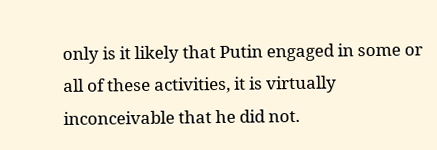only is it likely that Putin engaged in some or all of these activities, it is virtually inconceivable that he did not.